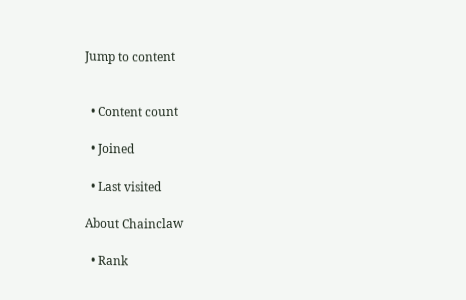Jump to content


  • Content count

  • Joined

  • Last visited

About Chainclaw

  • Rank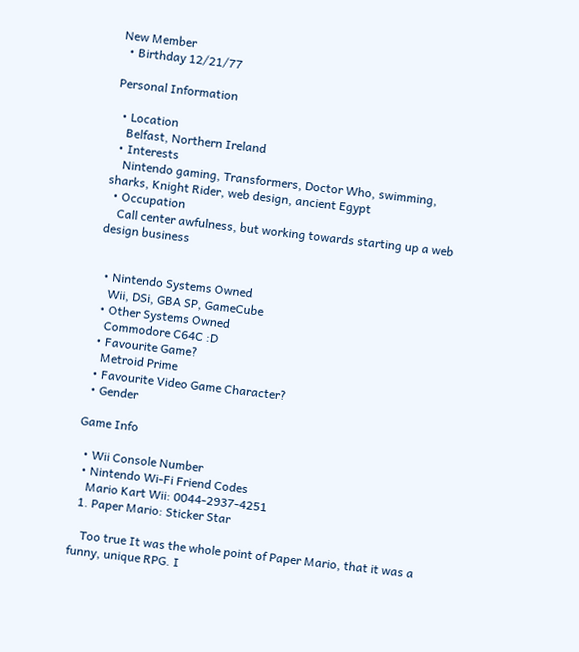New Member
  • Birthday 12/21/77

Personal Information

  • Location
    Belfast, Northern Ireland
  • Interests
    Nintendo gaming, Transformers, Doctor Who, swimming, sharks, Knight Rider, web design, ancient Egypt
  • Occupation
    Call center awfulness, but working towards starting up a web design business


  • Nintendo Systems Owned
    Wii, DSi, GBA SP, GameCube
  • Other Systems Owned
    Commodore C64C :D
  • Favourite Game?
    Metroid Prime
  • Favourite Video Game Character?
  • Gender

Game Info

  • Wii Console Number
  • Nintendo Wi-Fi Friend Codes
    Mario Kart Wii: 0044-2937-4251
  1. Paper Mario: Sticker Star

    Too true It was the whole point of Paper Mario, that it was a funny, unique RPG. I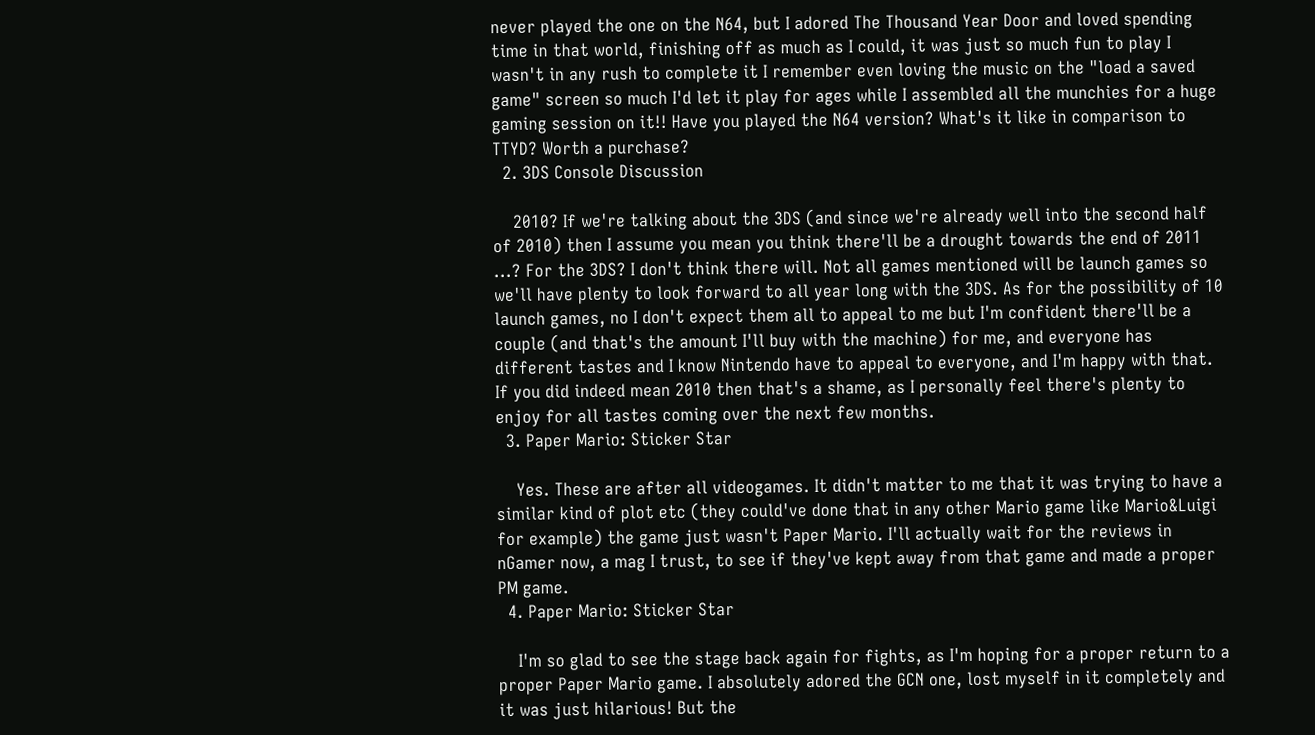never played the one on the N64, but I adored The Thousand Year Door and loved spending time in that world, finishing off as much as I could, it was just so much fun to play I wasn't in any rush to complete it I remember even loving the music on the "load a saved game" screen so much I'd let it play for ages while I assembled all the munchies for a huge gaming session on it!! Have you played the N64 version? What's it like in comparison to TTYD? Worth a purchase?
  2. 3DS Console Discussion

    2010? If we're talking about the 3DS (and since we're already well into the second half of 2010) then I assume you mean you think there'll be a drought towards the end of 2011 ...? For the 3DS? I don't think there will. Not all games mentioned will be launch games so we'll have plenty to look forward to all year long with the 3DS. As for the possibility of 10 launch games, no I don't expect them all to appeal to me but I'm confident there'll be a couple (and that's the amount I'll buy with the machine) for me, and everyone has different tastes and I know Nintendo have to appeal to everyone, and I'm happy with that. If you did indeed mean 2010 then that's a shame, as I personally feel there's plenty to enjoy for all tastes coming over the next few months.
  3. Paper Mario: Sticker Star

    Yes. These are after all videogames. It didn't matter to me that it was trying to have a similar kind of plot etc (they could've done that in any other Mario game like Mario&Luigi for example) the game just wasn't Paper Mario. I'll actually wait for the reviews in nGamer now, a mag I trust, to see if they've kept away from that game and made a proper PM game.
  4. Paper Mario: Sticker Star

    I'm so glad to see the stage back again for fights, as I'm hoping for a proper return to a proper Paper Mario game. I absolutely adored the GCN one, lost myself in it completely and it was just hilarious! But the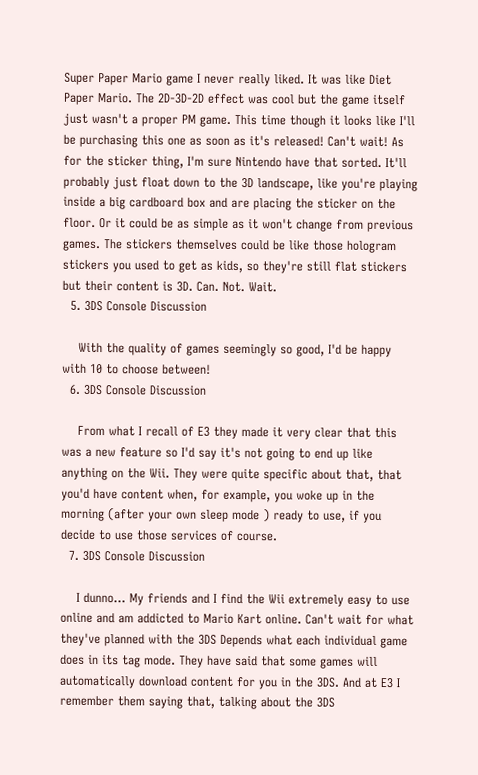Super Paper Mario game I never really liked. It was like Diet Paper Mario. The 2D-3D-2D effect was cool but the game itself just wasn't a proper PM game. This time though it looks like I'll be purchasing this one as soon as it's released! Can't wait! As for the sticker thing, I'm sure Nintendo have that sorted. It'll probably just float down to the 3D landscape, like you're playing inside a big cardboard box and are placing the sticker on the floor. Or it could be as simple as it won't change from previous games. The stickers themselves could be like those hologram stickers you used to get as kids, so they're still flat stickers but their content is 3D. Can. Not. Wait.
  5. 3DS Console Discussion

    With the quality of games seemingly so good, I'd be happy with 10 to choose between!
  6. 3DS Console Discussion

    From what I recall of E3 they made it very clear that this was a new feature so I'd say it's not going to end up like anything on the Wii. They were quite specific about that, that you'd have content when, for example, you woke up in the morning (after your own sleep mode ) ready to use, if you decide to use those services of course.
  7. 3DS Console Discussion

    I dunno... My friends and I find the Wii extremely easy to use online and am addicted to Mario Kart online. Can't wait for what they've planned with the 3DS Depends what each individual game does in its tag mode. They have said that some games will automatically download content for you in the 3DS. And at E3 I remember them saying that, talking about the 3DS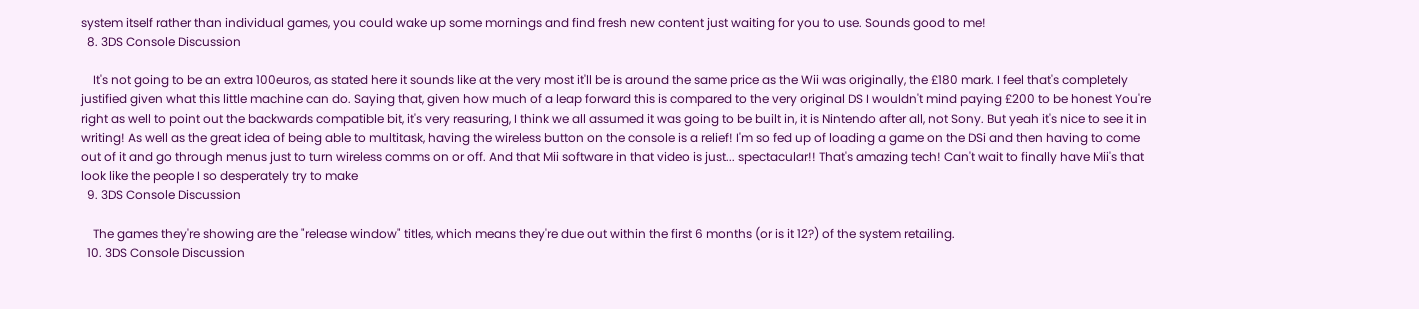system itself rather than individual games, you could wake up some mornings and find fresh new content just waiting for you to use. Sounds good to me!
  8. 3DS Console Discussion

    It's not going to be an extra 100euros, as stated here it sounds like at the very most it'll be is around the same price as the Wii was originally, the £180 mark. I feel that's completely justified given what this little machine can do. Saying that, given how much of a leap forward this is compared to the very original DS I wouldn't mind paying £200 to be honest You're right as well to point out the backwards compatible bit, it's very reasuring, I think we all assumed it was going to be built in, it is Nintendo after all, not Sony. But yeah it's nice to see it in writing! As well as the great idea of being able to multitask, having the wireless button on the console is a relief! I'm so fed up of loading a game on the DSi and then having to come out of it and go through menus just to turn wireless comms on or off. And that Mii software in that video is just... spectacular!! That's amazing tech! Can't wait to finally have Mii's that look like the people I so desperately try to make
  9. 3DS Console Discussion

    The games they're showing are the "release window" titles, which means they're due out within the first 6 months (or is it 12?) of the system retailing.
  10. 3DS Console Discussion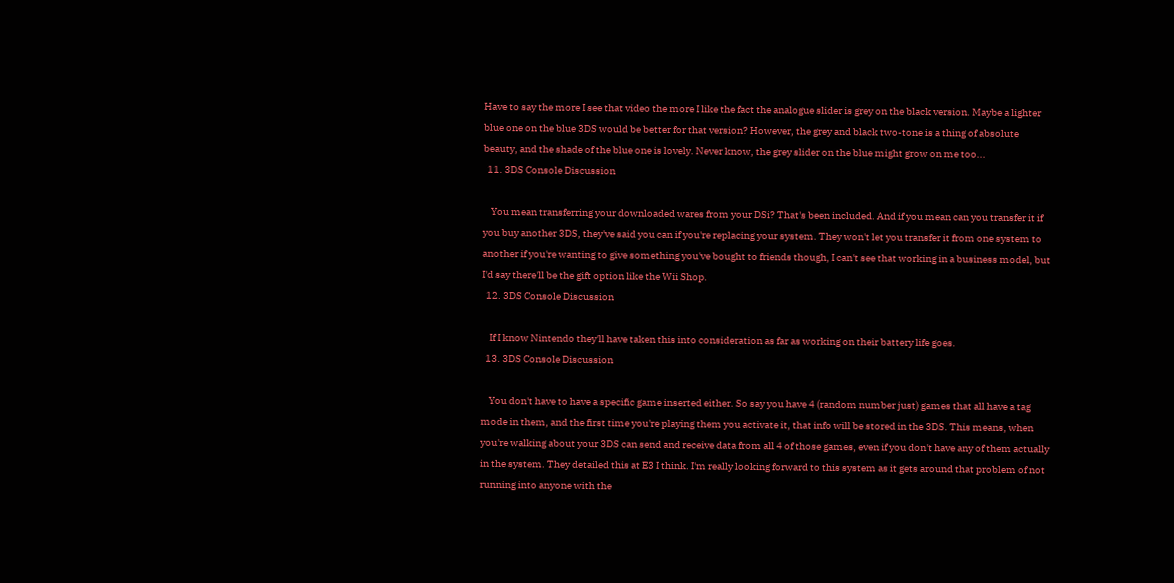Have to say the more I see that video the more I like the fact the analogue slider is grey on the black version. Maybe a lighter blue one on the blue 3DS would be better for that version? However, the grey and black two-tone is a thing of absolute beauty, and the shade of the blue one is lovely. Never know, the grey slider on the blue might grow on me too...
  11. 3DS Console Discussion

    You mean transferring your downloaded wares from your DSi? That's been included. And if you mean can you transfer it if you buy another 3DS, they've said you can if you're replacing your system. They won't let you transfer it from one system to another if you're wanting to give something you've bought to friends though, I can't see that working in a business model, but I'd say there'll be the gift option like the Wii Shop.
  12. 3DS Console Discussion

    If I know Nintendo they'll have taken this into consideration as far as working on their battery life goes.
  13. 3DS Console Discussion

    You don't have to have a specific game inserted either. So say you have 4 (random number just) games that all have a tag mode in them, and the first time you're playing them you activate it, that info will be stored in the 3DS. This means, when you're walking about your 3DS can send and receive data from all 4 of those games, even if you don't have any of them actually in the system. They detailed this at E3 I think. I'm really looking forward to this system as it gets around that problem of not running into anyone with the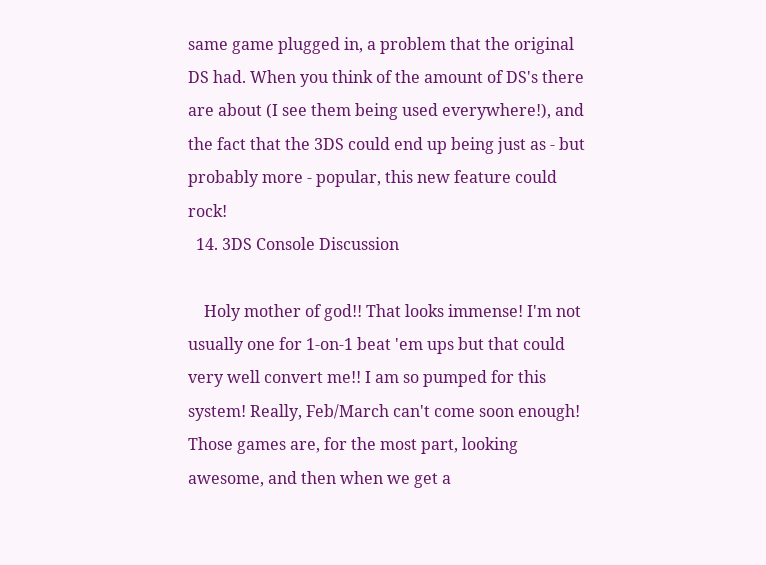same game plugged in, a problem that the original DS had. When you think of the amount of DS's there are about (I see them being used everywhere!), and the fact that the 3DS could end up being just as - but probably more - popular, this new feature could rock!
  14. 3DS Console Discussion

    Holy mother of god!! That looks immense! I'm not usually one for 1-on-1 beat 'em ups but that could very well convert me!! I am so pumped for this system! Really, Feb/March can't come soon enough! Those games are, for the most part, looking awesome, and then when we get a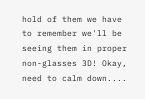hold of them we have to remember we'll be seeing them in proper non-glasses 3D! Okay, need to calm down....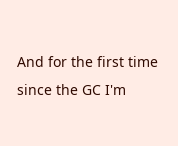And for the first time since the GC I'm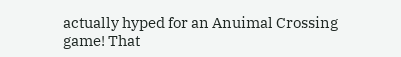actually hyped for an Anuimal Crossing game! That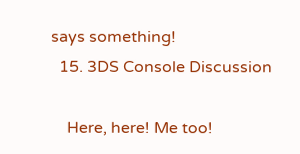says something!
  15. 3DS Console Discussion

    Here, here! Me too!